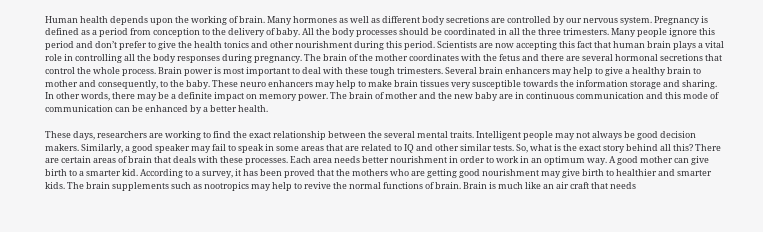Human health depends upon the working of brain. Many hormones as well as different body secretions are controlled by our nervous system. Pregnancy is defined as a period from conception to the delivery of baby. All the body processes should be coordinated in all the three trimesters. Many people ignore this period and don’t prefer to give the health tonics and other nourishment during this period. Scientists are now accepting this fact that human brain plays a vital role in controlling all the body responses during pregnancy. The brain of the mother coordinates with the fetus and there are several hormonal secretions that control the whole process. Brain power is most important to deal with these tough trimesters. Several brain enhancers may help to give a healthy brain to mother and consequently, to the baby. These neuro enhancers may help to make brain tissues very susceptible towards the information storage and sharing. In other words, there may be a definite impact on memory power. The brain of mother and the new baby are in continuous communication and this mode of communication can be enhanced by a better health.

These days, researchers are working to find the exact relationship between the several mental traits. Intelligent people may not always be good decision makers. Similarly, a good speaker may fail to speak in some areas that are related to IQ and other similar tests. So, what is the exact story behind all this? There are certain areas of brain that deals with these processes. Each area needs better nourishment in order to work in an optimum way. A good mother can give birth to a smarter kid. According to a survey, it has been proved that the mothers who are getting good nourishment may give birth to healthier and smarter kids. The brain supplements such as nootropics may help to revive the normal functions of brain. Brain is much like an air craft that needs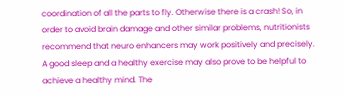coordination of all the parts to fly. Otherwise there is a crash! So, in order to avoid brain damage and other similar problems, nutritionists recommend that neuro enhancers may work positively and precisely. A good sleep and a healthy exercise may also prove to be helpful to achieve a healthy mind. The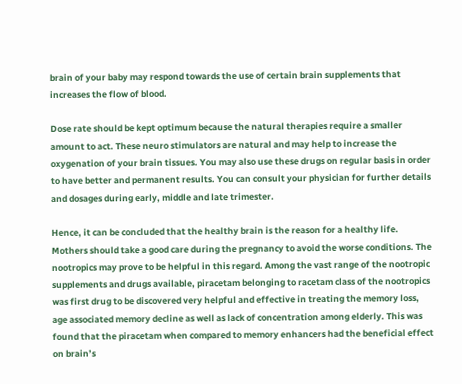brain of your baby may respond towards the use of certain brain supplements that increases the flow of blood.

Dose rate should be kept optimum because the natural therapies require a smaller amount to act. These neuro stimulators are natural and may help to increase the oxygenation of your brain tissues. You may also use these drugs on regular basis in order to have better and permanent results. You can consult your physician for further details and dosages during early, middle and late trimester.

Hence, it can be concluded that the healthy brain is the reason for a healthy life. Mothers should take a good care during the pregnancy to avoid the worse conditions. The nootropics may prove to be helpful in this regard. Among the vast range of the nootropic supplements and drugs available, piracetam belonging to racetam class of the nootropics was first drug to be discovered very helpful and effective in treating the memory loss, age associated memory decline as well as lack of concentration among elderly. This was found that the piracetam when compared to memory enhancers had the beneficial effect on brain’s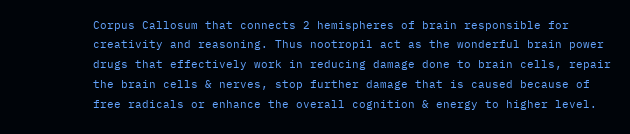Corpus Callosum that connects 2 hemispheres of brain responsible for creativity and reasoning. Thus nootropil act as the wonderful brain power drugs that effectively work in reducing damage done to brain cells, repair the brain cells & nerves, stop further damage that is caused because of free radicals or enhance the overall cognition & energy to higher level.